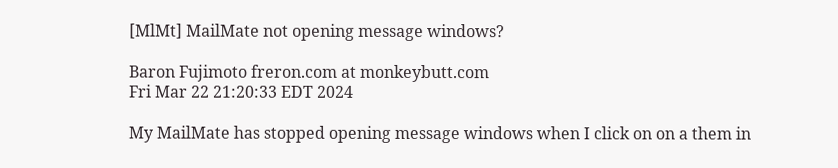[MlMt] MailMate not opening message windows?

Baron Fujimoto freron.com at monkeybutt.com
Fri Mar 22 21:20:33 EDT 2024

My MailMate has stopped opening message windows when I click on on a them in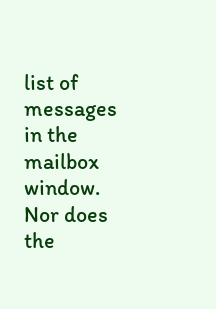list of messages in the mailbox window. Nor does the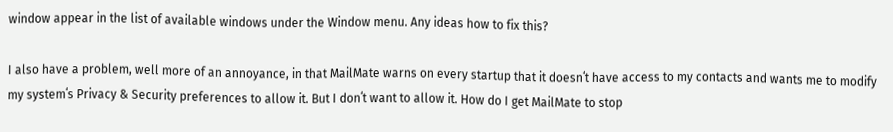window appear in the list of available windows under the Window menu. Any ideas how to fix this?

I also have a problem, well more of an annoyance, in that MailMate warns on every startup that it doesnʻt have access to my contacts and wants me to modify my systemʻs Privacy & Security preferences to allow it. But I donʻt want to allow it. How do I get MailMate to stop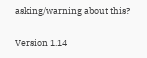asking/warning about this?

Version 1.14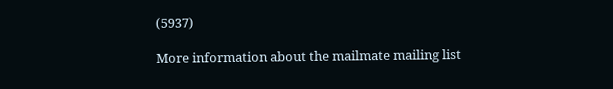(5937)

More information about the mailmate mailing list